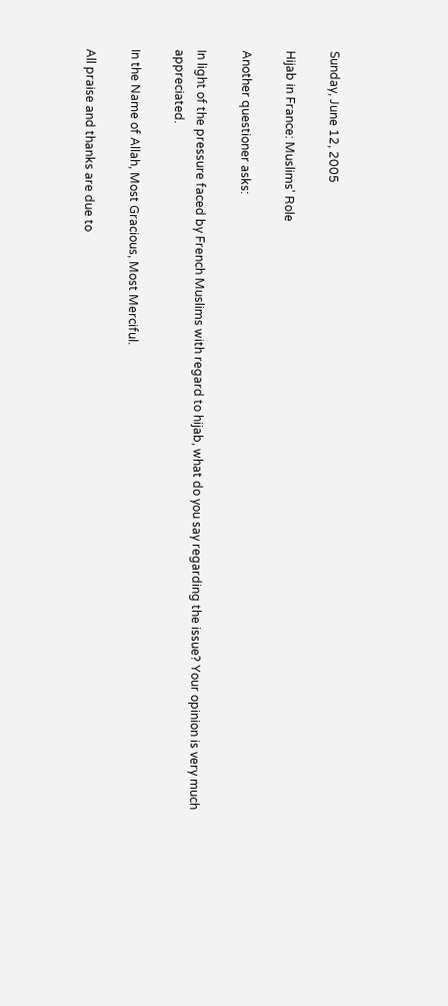Sunday, June 12, 2005

Hijab in France: Muslims' Role

Another questioner asks:

In light of the pressure faced by French Muslims with regard to hijab, what do you say regarding the issue? Your opinion is very much appreciated.

In the Name of Allah, Most Gracious, Most Merciful.

All praise and thanks are due to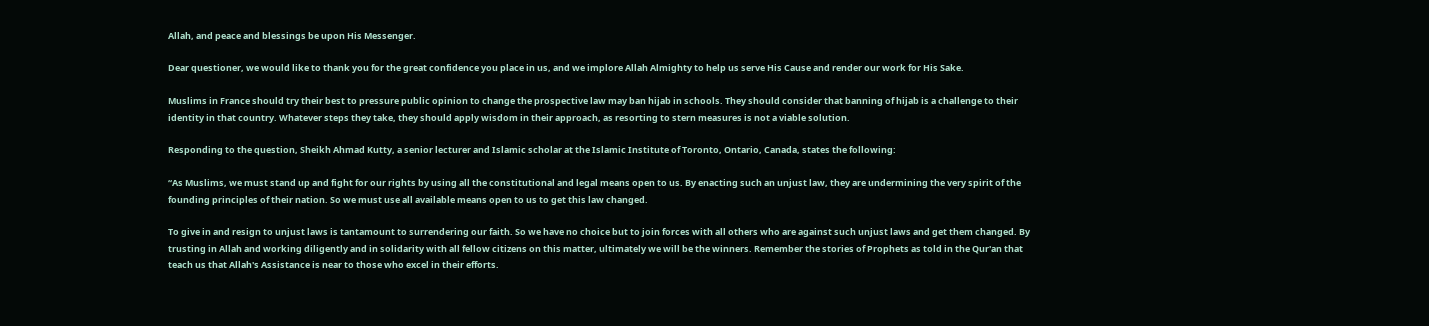Allah, and peace and blessings be upon His Messenger.

Dear questioner, we would like to thank you for the great confidence you place in us, and we implore Allah Almighty to help us serve His Cause and render our work for His Sake.

Muslims in France should try their best to pressure public opinion to change the prospective law may ban hijab in schools. They should consider that banning of hijab is a challenge to their identity in that country. Whatever steps they take, they should apply wisdom in their approach, as resorting to stern measures is not a viable solution.

Responding to the question, Sheikh Ahmad Kutty, a senior lecturer and Islamic scholar at the Islamic Institute of Toronto, Ontario, Canada, states the following:

“As Muslims, we must stand up and fight for our rights by using all the constitutional and legal means open to us. By enacting such an unjust law, they are undermining the very spirit of the founding principles of their nation. So we must use all available means open to us to get this law changed.

To give in and resign to unjust laws is tantamount to surrendering our faith. So we have no choice but to join forces with all others who are against such unjust laws and get them changed. By trusting in Allah and working diligently and in solidarity with all fellow citizens on this matter, ultimately we will be the winners. Remember the stories of Prophets as told in the Qur'an that teach us that Allah's Assistance is near to those who excel in their efforts.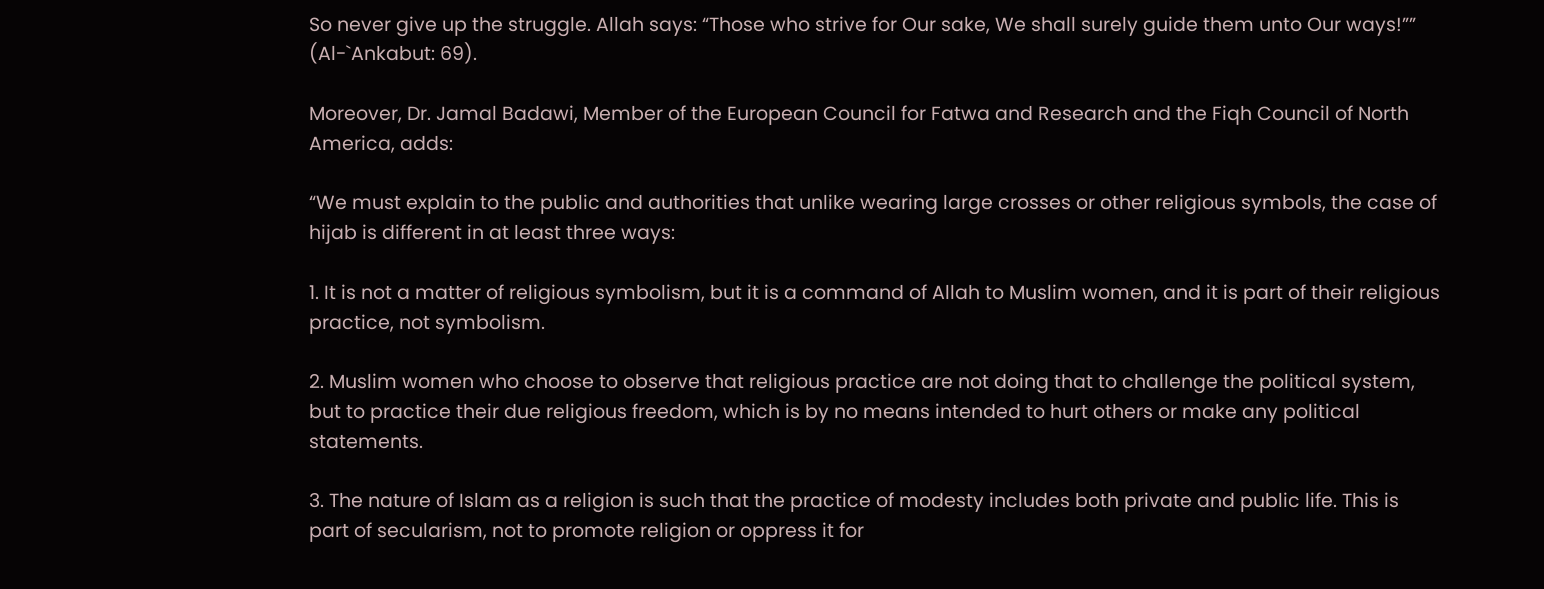So never give up the struggle. Allah says: “Those who strive for Our sake, We shall surely guide them unto Our ways!”” (Al-`Ankabut: 69).

Moreover, Dr. Jamal Badawi, Member of the European Council for Fatwa and Research and the Fiqh Council of North America, adds:

“We must explain to the public and authorities that unlike wearing large crosses or other religious symbols, the case of hijab is different in at least three ways:

1. It is not a matter of religious symbolism, but it is a command of Allah to Muslim women, and it is part of their religious practice, not symbolism.

2. Muslim women who choose to observe that religious practice are not doing that to challenge the political system, but to practice their due religious freedom, which is by no means intended to hurt others or make any political statements.

3. The nature of Islam as a religion is such that the practice of modesty includes both private and public life. This is part of secularism, not to promote religion or oppress it for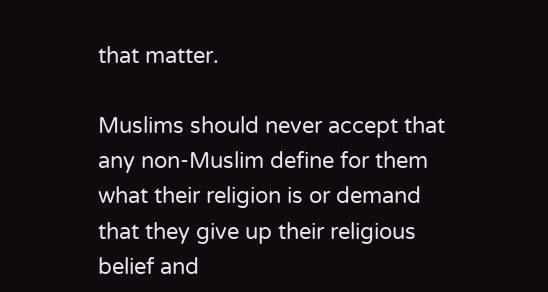that matter.

Muslims should never accept that any non-Muslim define for them what their religion is or demand that they give up their religious belief and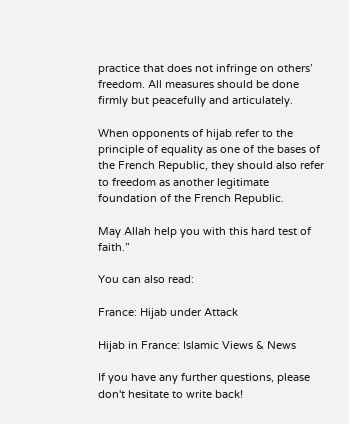practice that does not infringe on others’ freedom. All measures should be done firmly but peacefully and articulately.

When opponents of hijab refer to the principle of equality as one of the bases of the French Republic, they should also refer to freedom as another legitimate foundation of the French Republic.

May Allah help you with this hard test of faith.”

You can also read:

France: Hijab under Attack

Hijab in France: Islamic Views & News

If you have any further questions, please don't hesitate to write back!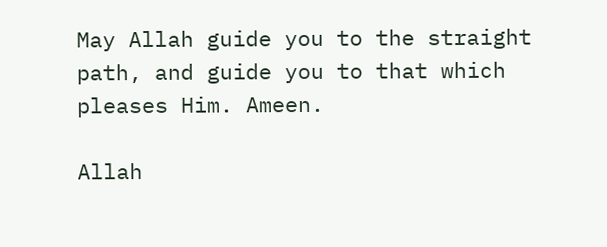May Allah guide you to the straight path, and guide you to that which pleases Him. Ameen.

Allah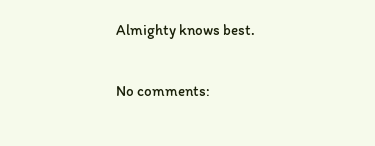Almighty knows best.

No comments: